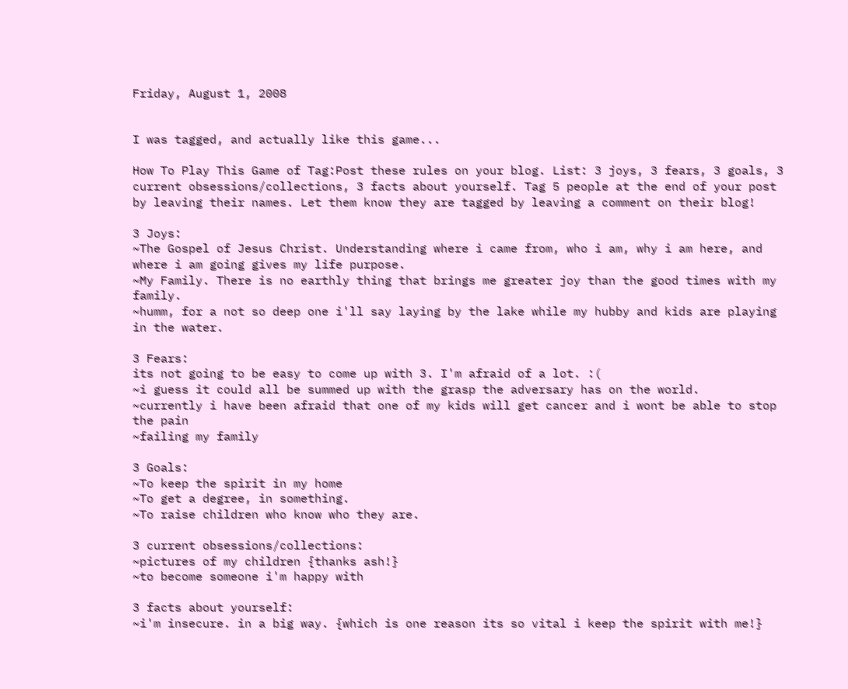Friday, August 1, 2008


I was tagged, and actually like this game...

How To Play This Game of Tag:Post these rules on your blog. List: 3 joys, 3 fears, 3 goals, 3 current obsessions/collections, 3 facts about yourself. Tag 5 people at the end of your post by leaving their names. Let them know they are tagged by leaving a comment on their blog!

3 Joys:
~The Gospel of Jesus Christ. Understanding where i came from, who i am, why i am here, and where i am going gives my life purpose.
~My Family. There is no earthly thing that brings me greater joy than the good times with my family.
~humm, for a not so deep one i'll say laying by the lake while my hubby and kids are playing in the water.

3 Fears:
its not going to be easy to come up with 3. I'm afraid of a lot. :(
~i guess it could all be summed up with the grasp the adversary has on the world.
~currently i have been afraid that one of my kids will get cancer and i wont be able to stop the pain
~failing my family

3 Goals:
~To keep the spirit in my home
~To get a degree, in something.
~To raise children who know who they are.

3 current obsessions/collections:
~pictures of my children {thanks ash!}
~to become someone i'm happy with

3 facts about yourself:
~i'm insecure. in a big way. {which is one reason its so vital i keep the spirit with me!}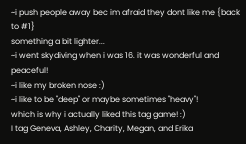~i push people away bec im afraid they dont like me {back to #1}
something a bit lighter...
~i went skydiving when i was 16. it was wonderful and peaceful!
~i like my broken nose :)
~i like to be "deep" or maybe sometimes "heavy"!
which is why i actually liked this tag game! :)
I tag Geneva, Ashley, Charity, Megan, and Erika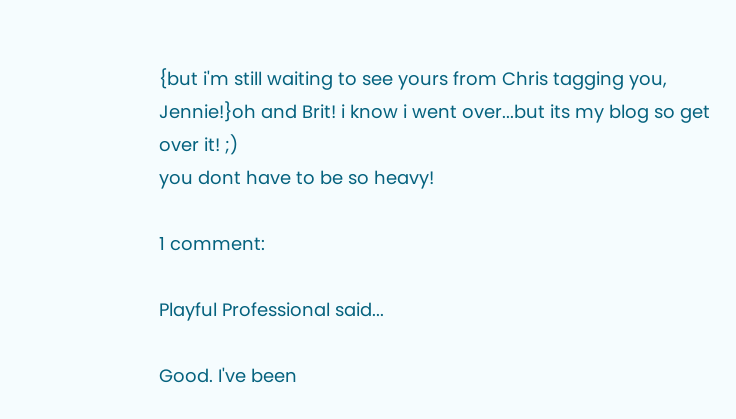{but i'm still waiting to see yours from Chris tagging you, Jennie!}oh and Brit! i know i went over...but its my blog so get over it! ;)
you dont have to be so heavy!

1 comment:

Playful Professional said...

Good. I've been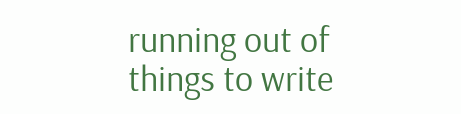running out of things to write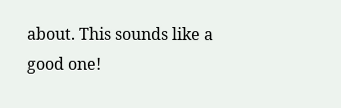about. This sounds like a good one!